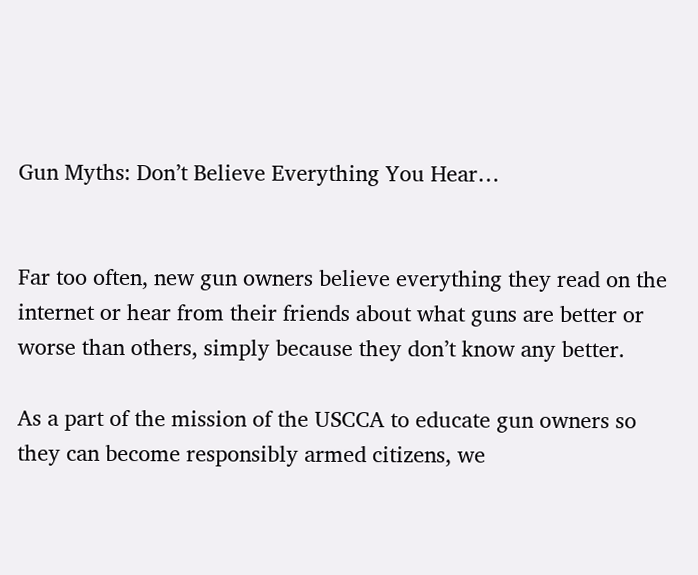Gun Myths: Don’t Believe Everything You Hear…


Far too often, new gun owners believe everything they read on the internet or hear from their friends about what guns are better or worse than others, simply because they don’t know any better.

As a part of the mission of the USCCA to educate gun owners so they can become responsibly armed citizens, we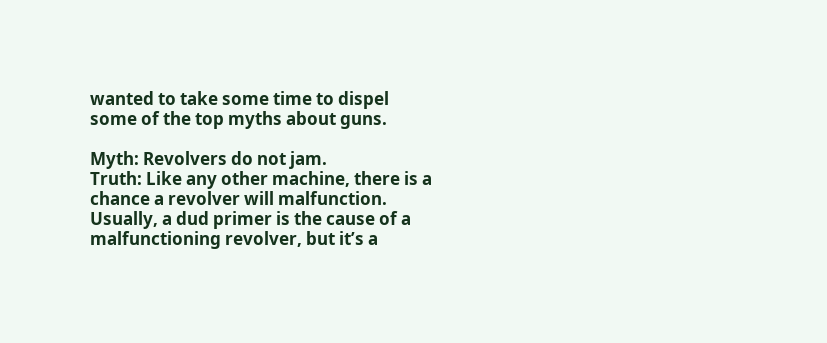wanted to take some time to dispel some of the top myths about guns.

Myth: Revolvers do not jam.
Truth: Like any other machine, there is a chance a revolver will malfunction. Usually, a dud primer is the cause of a malfunctioning revolver, but it’s a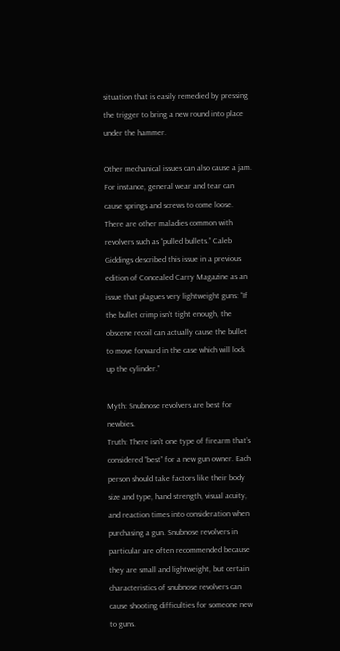situation that is easily remedied by pressing the trigger to bring a new round into place under the hammer.

Other mechanical issues can also cause a jam. For instance, general wear and tear can cause springs and screws to come loose. There are other maladies common with revolvers such as “pulled bullets.” Caleb Giddings described this issue in a previous edition of Concealed Carry Magazine as an issue that plagues very lightweight guns: “If the bullet crimp isn’t tight enough, the obscene recoil can actually cause the bullet to move forward in the case which will lock up the cylinder.”

Myth: Snubnose revolvers are best for newbies.
Truth: There isn’t one type of firearm that’s considered “best” for a new gun owner. Each person should take factors like their body size and type, hand strength, visual acuity, and reaction times into consideration when purchasing a gun. Snubnose revolvers in particular are often recommended because they are small and lightweight, but certain characteristics of snubnose revolvers can cause shooting difficulties for someone new to guns.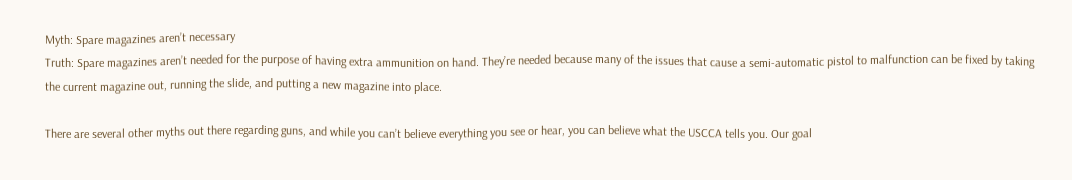Myth: Spare magazines aren’t necessary
Truth: Spare magazines aren’t needed for the purpose of having extra ammunition on hand. They’re needed because many of the issues that cause a semi-automatic pistol to malfunction can be fixed by taking the current magazine out, running the slide, and putting a new magazine into place.

There are several other myths out there regarding guns, and while you can’t believe everything you see or hear, you can believe what the USCCA tells you. Our goal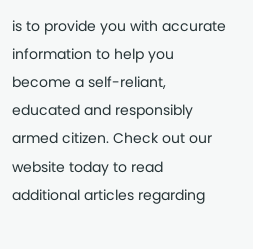is to provide you with accurate information to help you become a self-reliant, educated and responsibly armed citizen. Check out our website today to read additional articles regarding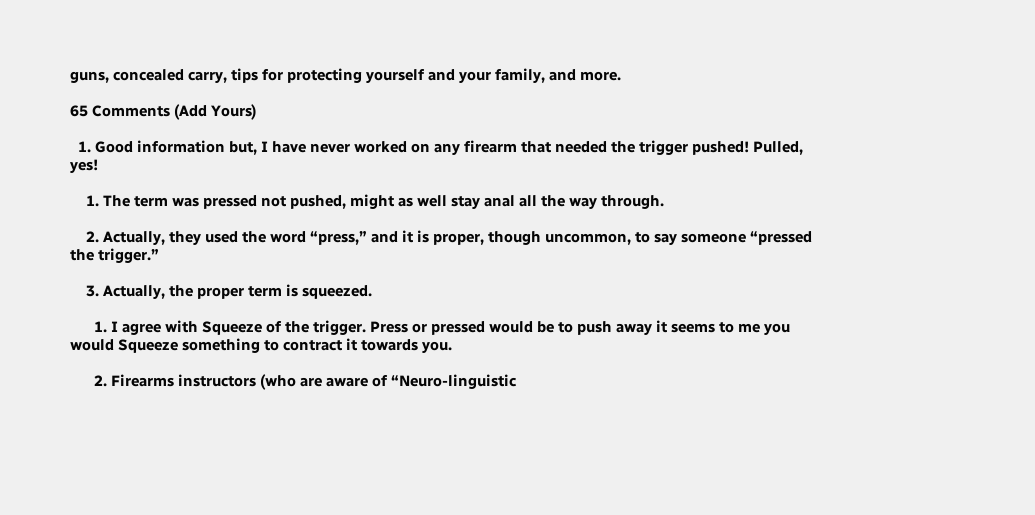guns, concealed carry, tips for protecting yourself and your family, and more.

65 Comments (Add Yours)

  1. Good information but, I have never worked on any firearm that needed the trigger pushed! Pulled, yes!

    1. The term was pressed not pushed, might as well stay anal all the way through.

    2. Actually, they used the word “press,” and it is proper, though uncommon, to say someone “pressed the trigger.”

    3. Actually, the proper term is squeezed.

      1. I agree with Squeeze of the trigger. Press or pressed would be to push away it seems to me you would Squeeze something to contract it towards you.

      2. Firearms instructors (who are aware of “Neuro-linguistic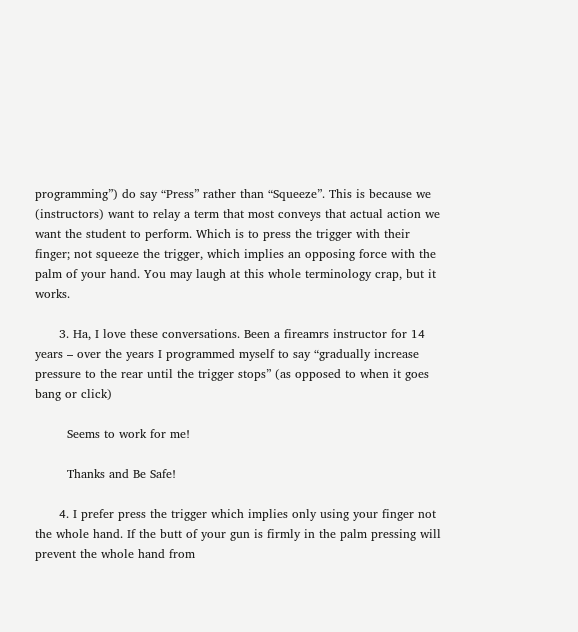programming”) do say “Press” rather than “Squeeze”. This is because we (instructors) want to relay a term that most conveys that actual action we want the student to perform. Which is to press the trigger with their finger; not squeeze the trigger, which implies an opposing force with the palm of your hand. You may laugh at this whole terminology crap, but it works.

      3. Ha, I love these conversations. Been a fireamrs instructor for 14 years – over the years I programmed myself to say “gradually increase pressure to the rear until the trigger stops” (as opposed to when it goes bang or click)

        Seems to work for me!

        Thanks and Be Safe!

      4. I prefer press the trigger which implies only using your finger not the whole hand. If the butt of your gun is firmly in the palm pressing will prevent the whole hand from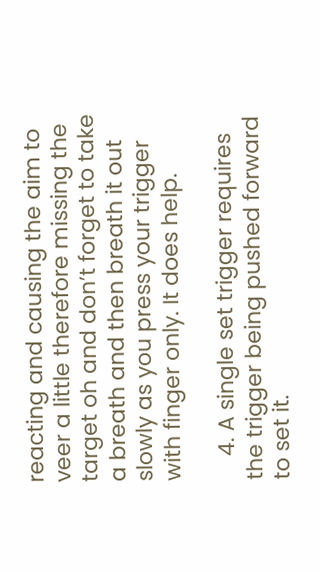reacting and causing the aim to veer a little therefore missing the target oh and don’t forget to take a breath and then breath it out slowly as you press your trigger with finger only. It does help.

    4. A single set trigger requires the trigger being pushed forward to set it.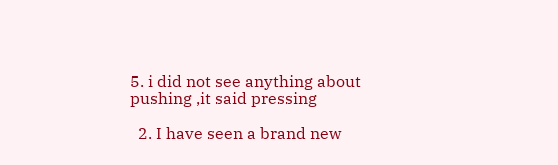5. i did not see anything about pushing ,it said pressing

  2. I have seen a brand new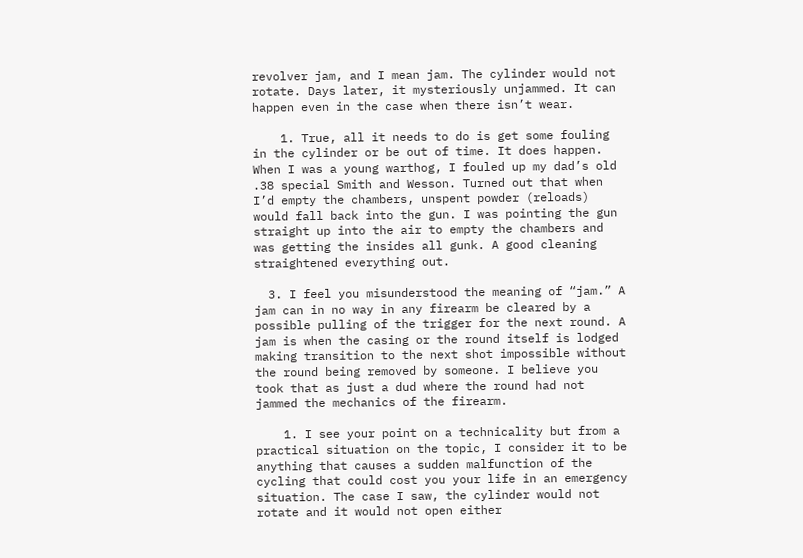revolver jam, and I mean jam. The cylinder would not rotate. Days later, it mysteriously unjammed. It can happen even in the case when there isn’t wear.

    1. True, all it needs to do is get some fouling in the cylinder or be out of time. It does happen. When I was a young warthog, I fouled up my dad’s old .38 special Smith and Wesson. Turned out that when I’d empty the chambers, unspent powder (reloads) would fall back into the gun. I was pointing the gun straight up into the air to empty the chambers and was getting the insides all gunk. A good cleaning straightened everything out.

  3. I feel you misunderstood the meaning of “jam.” A jam can in no way in any firearm be cleared by a possible pulling of the trigger for the next round. A jam is when the casing or the round itself is lodged making transition to the next shot impossible without the round being removed by someone. I believe you took that as just a dud where the round had not jammed the mechanics of the firearm.

    1. I see your point on a technicality but from a practical situation on the topic, I consider it to be anything that causes a sudden malfunction of the cycling that could cost you your life in an emergency situation. The case I saw, the cylinder would not rotate and it would not open either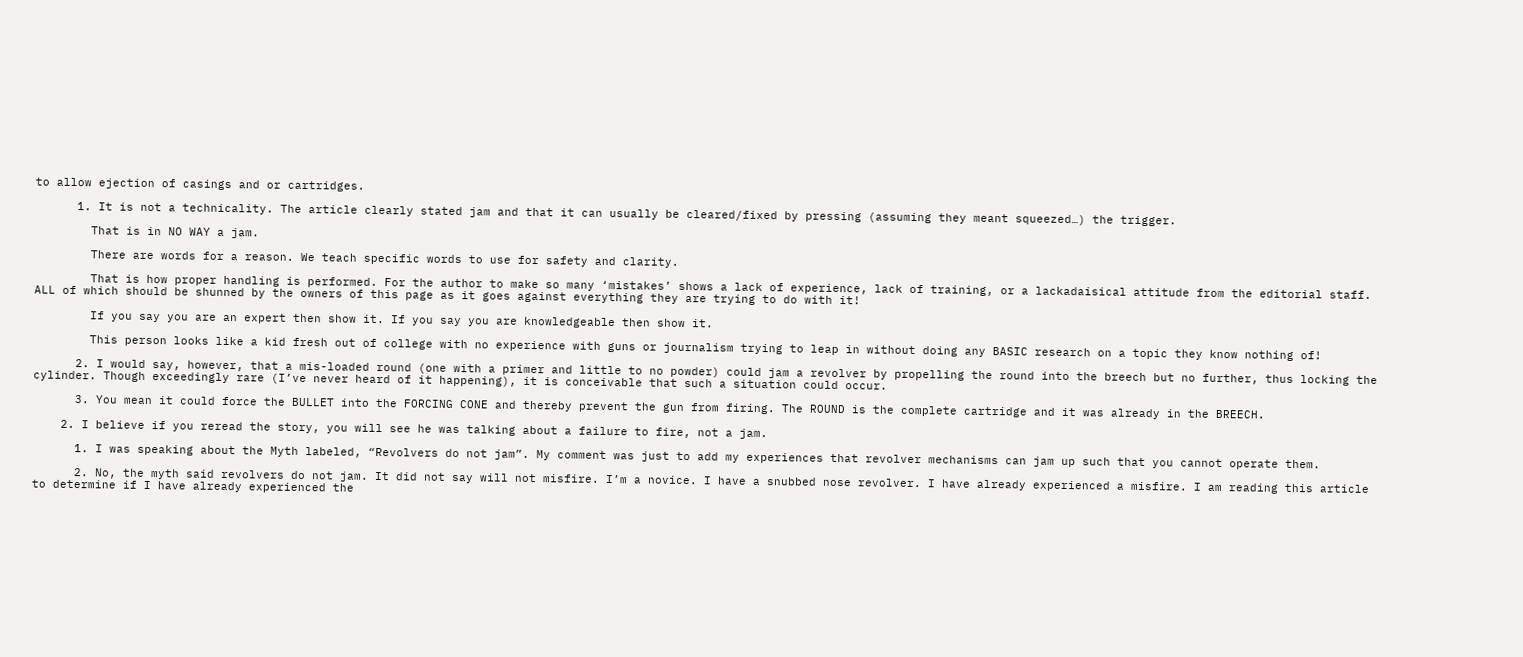to allow ejection of casings and or cartridges.

      1. It is not a technicality. The article clearly stated jam and that it can usually be cleared/fixed by pressing (assuming they meant squeezed…) the trigger.

        That is in NO WAY a jam.

        There are words for a reason. We teach specific words to use for safety and clarity.

        That is how proper handling is performed. For the author to make so many ‘mistakes’ shows a lack of experience, lack of training, or a lackadaisical attitude from the editorial staff. ALL of which should be shunned by the owners of this page as it goes against everything they are trying to do with it!

        If you say you are an expert then show it. If you say you are knowledgeable then show it.

        This person looks like a kid fresh out of college with no experience with guns or journalism trying to leap in without doing any BASIC research on a topic they know nothing of!

      2. I would say, however, that a mis-loaded round (one with a primer and little to no powder) could jam a revolver by propelling the round into the breech but no further, thus locking the cylinder. Though exceedingly rare (I’ve never heard of it happening), it is conceivable that such a situation could occur.

      3. You mean it could force the BULLET into the FORCING CONE and thereby prevent the gun from firing. The ROUND is the complete cartridge and it was already in the BREECH.

    2. I believe if you reread the story, you will see he was talking about a failure to fire, not a jam.

      1. I was speaking about the Myth labeled, “Revolvers do not jam”. My comment was just to add my experiences that revolver mechanisms can jam up such that you cannot operate them.

      2. No, the myth said revolvers do not jam. It did not say will not misfire. I’m a novice. I have a snubbed nose revolver. I have already experienced a misfire. I am reading this article to determine if I have already experienced the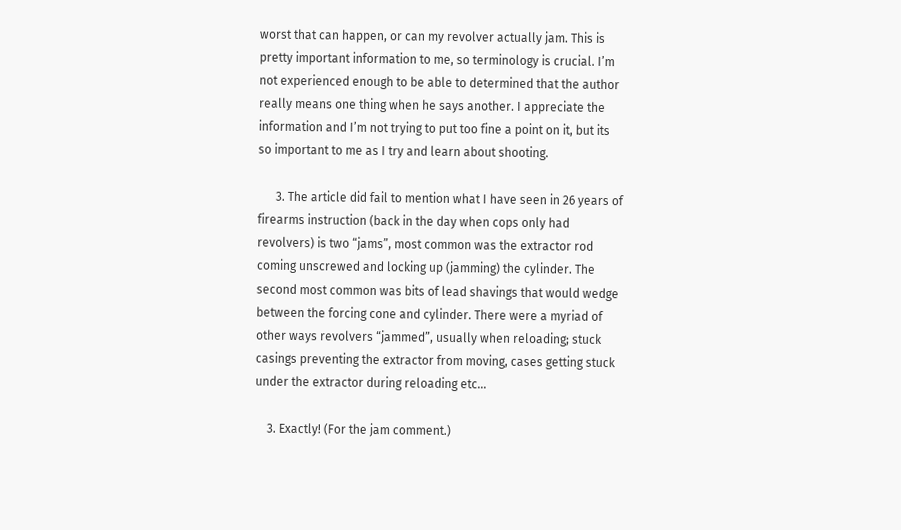worst that can happen, or can my revolver actually jam. This is pretty important information to me, so terminology is crucial. I’m not experienced enough to be able to determined that the author really means one thing when he says another. I appreciate the information and I’m not trying to put too fine a point on it, but its so important to me as I try and learn about shooting.

      3. The article did fail to mention what I have seen in 26 years of firearms instruction (back in the day when cops only had revolvers) is two “jams”, most common was the extractor rod coming unscrewed and locking up (jamming) the cylinder. The second most common was bits of lead shavings that would wedge between the forcing cone and cylinder. There were a myriad of other ways revolvers “jammed”, usually when reloading; stuck casings preventing the extractor from moving, cases getting stuck under the extractor during reloading etc…

    3. Exactly! (For the jam comment.)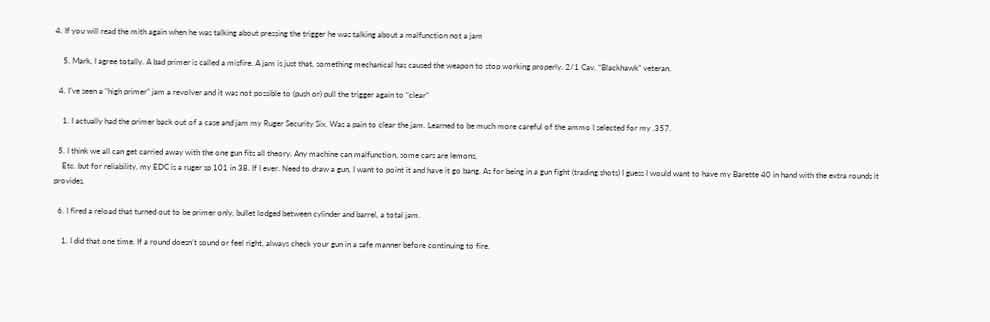4. If you will read the mith again when he was talking about pressing the trigger he was talking about a malfunction not a jam

    5. Mark, I agree totally. A bad primer is called a misfire. A jam is just that, something mechanical has caused the weapon to stop working properly. 2/1 Cav. “Blackhawk” veteran.

  4. I’ve seen a “high primer” jam a revolver and it was not possible to (push or) pull the trigger again to “clear”

    1. I actually had the primer back out of a case and jam my Ruger Security Six. Was a pain to clear the jam. Learned to be much more careful of the ammo I selected for my .357.

  5. I think we all can get carried away with the one gun fits all theory. Any machine can malfunction, some cars are lemons,
    Etc. but for reliability, my EDC is a ruger sp 101 in 38. If I ever. Need to draw a gun, I want to point it and have it go bang. As for being in a gun fight (trading shots) I guess I would want to have my Barette 40 in hand with the extra rounds it provides.

  6. I fired a reload that turned out to be primer only, bullet lodged between cylinder and barrel, a total jam.

    1. I did that one time. If a round doesn’t sound or feel right, always check your gun in a safe manner before continuing to fire.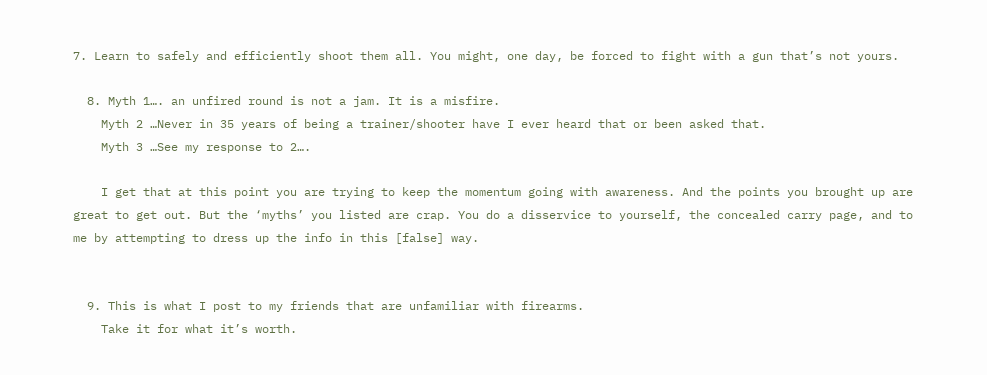7. Learn to safely and efficiently shoot them all. You might, one day, be forced to fight with a gun that’s not yours.

  8. Myth 1…. an unfired round is not a jam. It is a misfire.
    Myth 2 …Never in 35 years of being a trainer/shooter have I ever heard that or been asked that.
    Myth 3 …See my response to 2….

    I get that at this point you are trying to keep the momentum going with awareness. And the points you brought up are great to get out. But the ‘myths’ you listed are crap. You do a disservice to yourself, the concealed carry page, and to me by attempting to dress up the info in this [false] way.


  9. This is what I post to my friends that are unfamiliar with firearms.
    Take it for what it’s worth.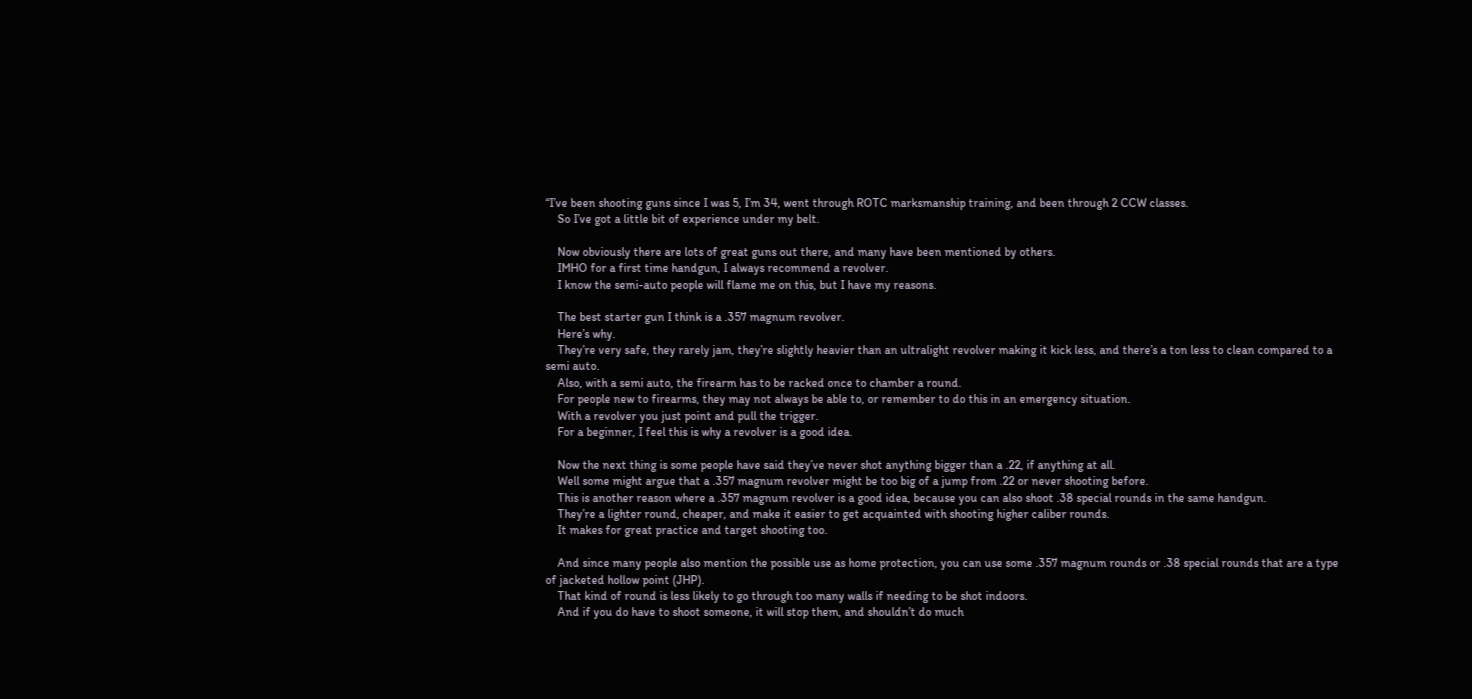“I’ve been shooting guns since I was 5, I’m 34, went through ROTC marksmanship training, and been through 2 CCW classes.
    So I’ve got a little bit of experience under my belt.

    Now obviously there are lots of great guns out there, and many have been mentioned by others.
    IMHO for a first time handgun, I always recommend a revolver.
    I know the semi-auto people will flame me on this, but I have my reasons.

    The best starter gun I think is a .357 magnum revolver.
    Here’s why.
    They’re very safe, they rarely jam, they’re slightly heavier than an ultralight revolver making it kick less, and there’s a ton less to clean compared to a semi auto.
    Also, with a semi auto, the firearm has to be racked once to chamber a round.
    For people new to firearms, they may not always be able to, or remember to do this in an emergency situation.
    With a revolver you just point and pull the trigger.
    For a beginner, I feel this is why a revolver is a good idea.

    Now the next thing is some people have said they’ve never shot anything bigger than a .22, if anything at all.
    Well some might argue that a .357 magnum revolver might be too big of a jump from .22 or never shooting before.
    This is another reason where a .357 magnum revolver is a good idea, because you can also shoot .38 special rounds in the same handgun.
    They’re a lighter round, cheaper, and make it easier to get acquainted with shooting higher caliber rounds.
    It makes for great practice and target shooting too.

    And since many people also mention the possible use as home protection, you can use some .357 magnum rounds or .38 special rounds that are a type of jacketed hollow point (JHP).
    That kind of round is less likely to go through too many walls if needing to be shot indoors.
    And if you do have to shoot someone, it will stop them, and shouldn’t do much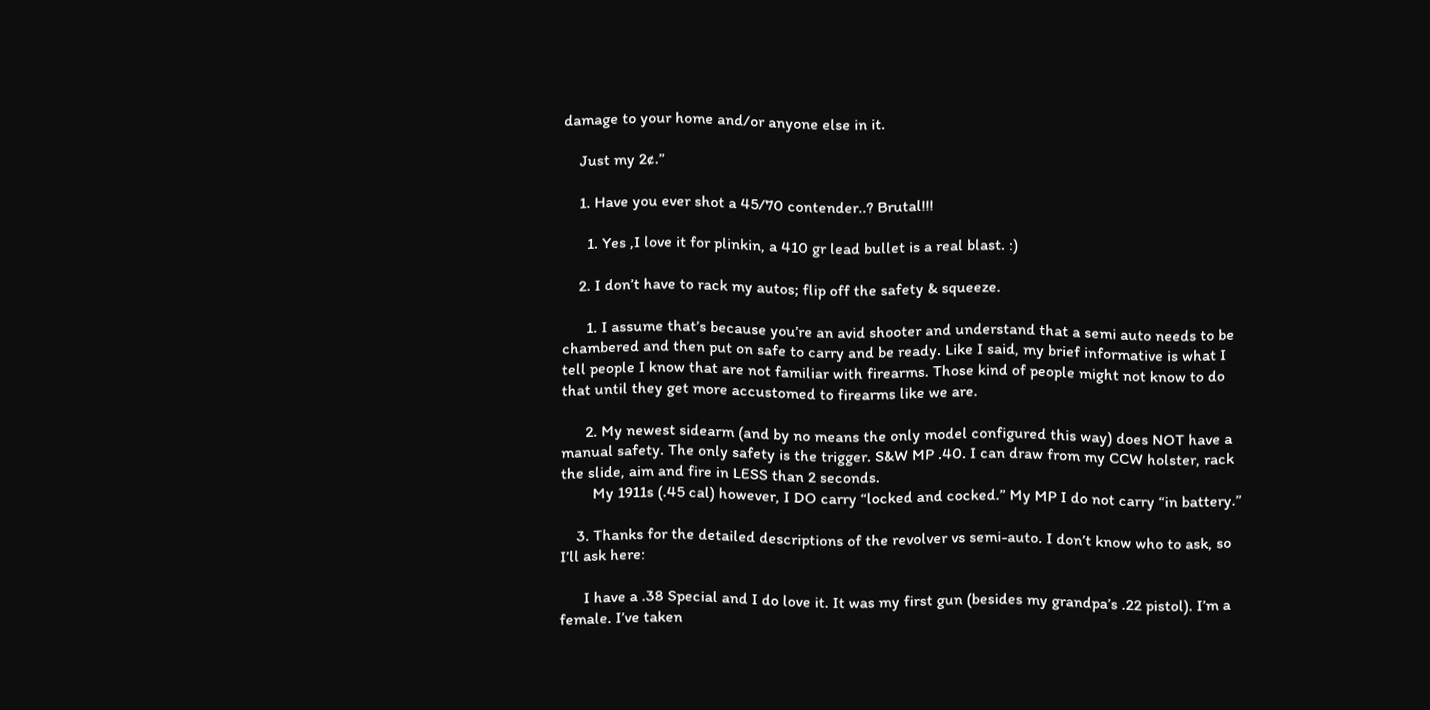damage to your home and/or anyone else in it.

    Just my 2¢.”

    1. Have you ever shot a 45/70 contender..? Brutal!!!

      1. Yes ,I love it for plinkin, a 410 gr lead bullet is a real blast. :)

    2. I don’t have to rack my autos; flip off the safety & squeeze.

      1. I assume that’s because you’re an avid shooter and understand that a semi auto needs to be chambered and then put on safe to carry and be ready. Like I said, my brief informative is what I tell people I know that are not familiar with firearms. Those kind of people might not know to do that until they get more accustomed to firearms like we are.

      2. My newest sidearm (and by no means the only model configured this way) does NOT have a manual safety. The only safety is the trigger. S&W MP .40. I can draw from my CCW holster, rack the slide, aim and fire in LESS than 2 seconds.
        My 1911s (.45 cal) however, I DO carry “locked and cocked.” My MP I do not carry “in battery.”

    3. Thanks for the detailed descriptions of the revolver vs semi-auto. I don’t know who to ask, so I’ll ask here:

      I have a .38 Special and I do love it. It was my first gun (besides my grandpa’s .22 pistol). I’m a female. I’ve taken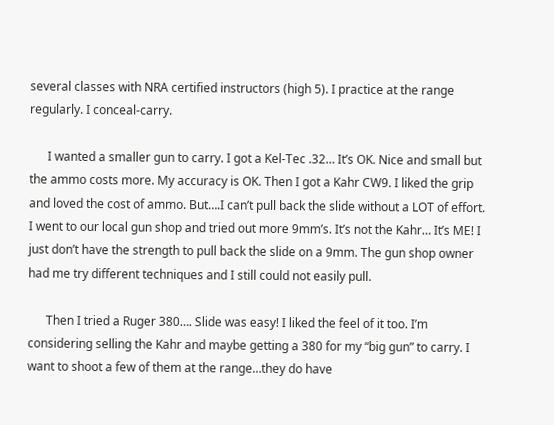several classes with NRA certified instructors (high 5). I practice at the range regularly. I conceal-carry.

      I wanted a smaller gun to carry. I got a Kel-Tec .32… It’s OK. Nice and small but the ammo costs more. My accuracy is OK. Then I got a Kahr CW9. I liked the grip and loved the cost of ammo. But….I can’t pull back the slide without a LOT of effort. I went to our local gun shop and tried out more 9mm’s. It’s not the Kahr… It’s ME! I just don’t have the strength to pull back the slide on a 9mm. The gun shop owner had me try different techniques and I still could not easily pull.

      Then I tried a Ruger 380…. Slide was easy! I liked the feel of it too. I’m considering selling the Kahr and maybe getting a 380 for my “big gun” to carry. I want to shoot a few of them at the range…they do have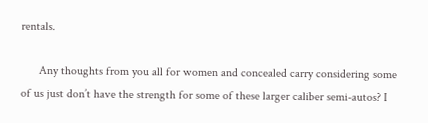rentals.

      Any thoughts from you all for women and concealed carry considering some of us just don’t have the strength for some of these larger caliber semi-autos? I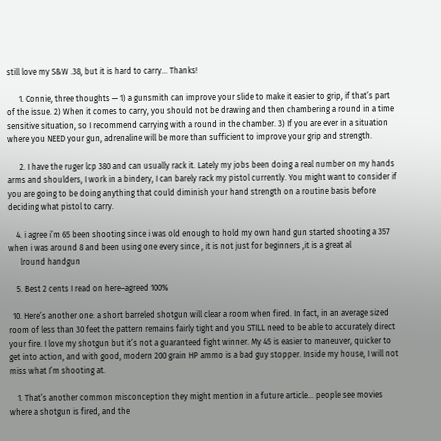still love my S&W .38, but it is hard to carry… Thanks!

      1. Connie, three thoughts — 1) a gunsmith can improve your slide to make it easier to grip, if that’s part of the issue. 2) When it comes to carry, you should not be drawing and then chambering a round in a time sensitive situation, so I recommend carrying with a round in the chamber. 3) If you are ever in a situation where you NEED your gun, adrenaline will be more than sufficient to improve your grip and strength.

      2. I have the ruger lcp 380 and can usually rack it. Lately my jobs been doing a real number on my hands arms and shoulders, I work in a bindery, I can barely rack my pistol currently. You might want to consider if you are going to be doing anything that could diminish your hand strength on a routine basis before deciding what pistol to carry.

    4. i agree i’m 65 been shooting since i was old enough to hold my own hand gun started shooting a 357 when i was around 8 and been using one every since , it is not just for beginners ,it is a great al
      lround handgun

    5. Best 2 cents I read on here–agreed 100%

  10. Here’s another one: a short barreled shotgun will clear a room when fired. In fact, in an average sized room of less than 30 feet the pattern remains fairly tight and you STILL need to be able to accurately direct your fire. I love my shotgun but it’s not a guaranteed fight winner. My 45 is easier to maneuver, quicker to get into action, and with good, modern 200 grain HP ammo is a bad guy stopper. Inside my house, I will not miss what I’m shooting at.

    1. That’s another common misconception they might mention in a future article… people see movies where a shotgun is fired, and the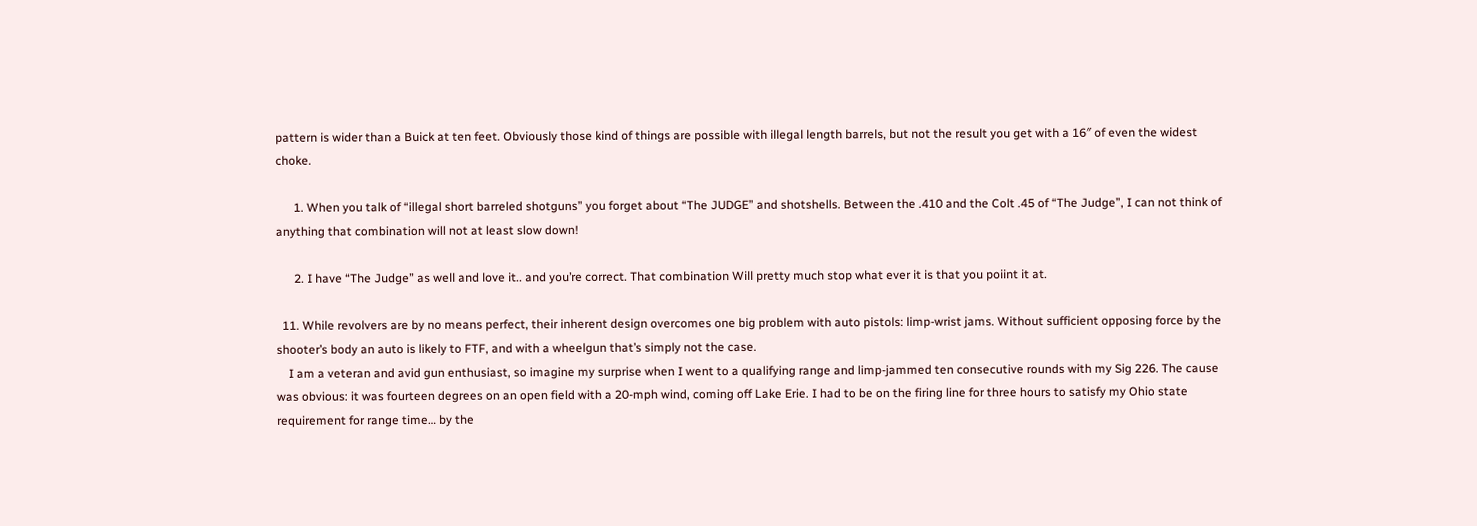pattern is wider than a Buick at ten feet. Obviously those kind of things are possible with illegal length barrels, but not the result you get with a 16″ of even the widest choke.

      1. When you talk of “illegal short barreled shotguns” you forget about “The JUDGE” and shotshells. Between the .410 and the Colt .45 of “The Judge”, I can not think of anything that combination will not at least slow down!

      2. I have “The Judge” as well and love it.. and you’re correct. That combination Will pretty much stop what ever it is that you poiint it at.

  11. While revolvers are by no means perfect, their inherent design overcomes one big problem with auto pistols: limp-wrist jams. Without sufficient opposing force by the shooter’s body an auto is likely to FTF, and with a wheelgun that’s simply not the case.
    I am a veteran and avid gun enthusiast, so imagine my surprise when I went to a qualifying range and limp-jammed ten consecutive rounds with my Sig 226. The cause was obvious: it was fourteen degrees on an open field with a 20-mph wind, coming off Lake Erie. I had to be on the firing line for three hours to satisfy my Ohio state requirement for range time… by the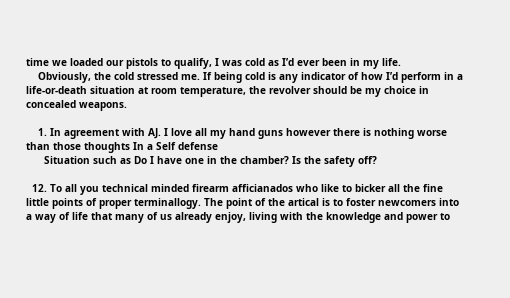time we loaded our pistols to qualify, I was cold as I’d ever been in my life.
    Obviously, the cold stressed me. If being cold is any indicator of how I’d perform in a life-or-death situation at room temperature, the revolver should be my choice in concealed weapons.

    1. In agreement with AJ. I love all my hand guns however there is nothing worse than those thoughts In a Self defense
      Situation such as Do I have one in the chamber? Is the safety off?

  12. To all you technical minded firearm afficianados who like to bicker all the fine little points of proper terminallogy. The point of the artical is to foster newcomers into a way of life that many of us already enjoy, living with the knowledge and power to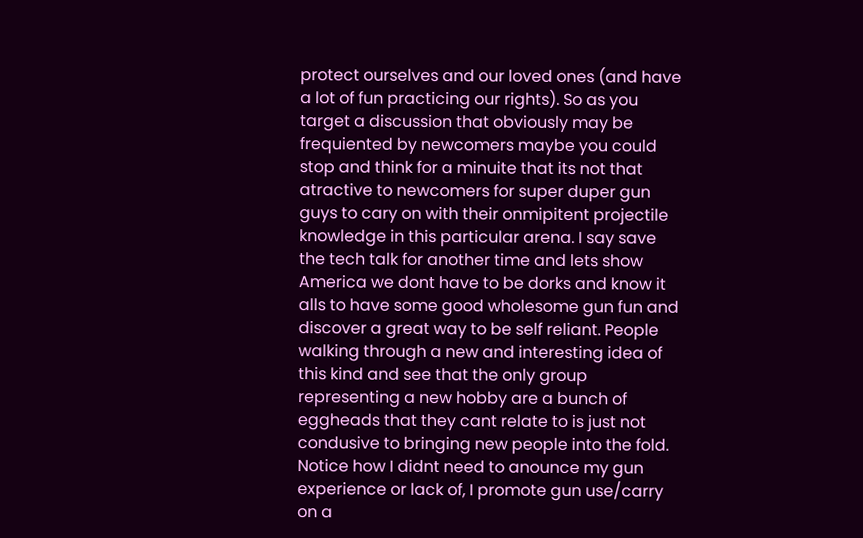protect ourselves and our loved ones (and have a lot of fun practicing our rights). So as you target a discussion that obviously may be frequiented by newcomers maybe you could stop and think for a minuite that its not that atractive to newcomers for super duper gun guys to cary on with their onmipitent projectile knowledge in this particular arena. I say save the tech talk for another time and lets show America we dont have to be dorks and know it alls to have some good wholesome gun fun and discover a great way to be self reliant. People walking through a new and interesting idea of this kind and see that the only group representing a new hobby are a bunch of eggheads that they cant relate to is just not condusive to bringing new people into the fold. Notice how I didnt need to anounce my gun experience or lack of, I promote gun use/carry on a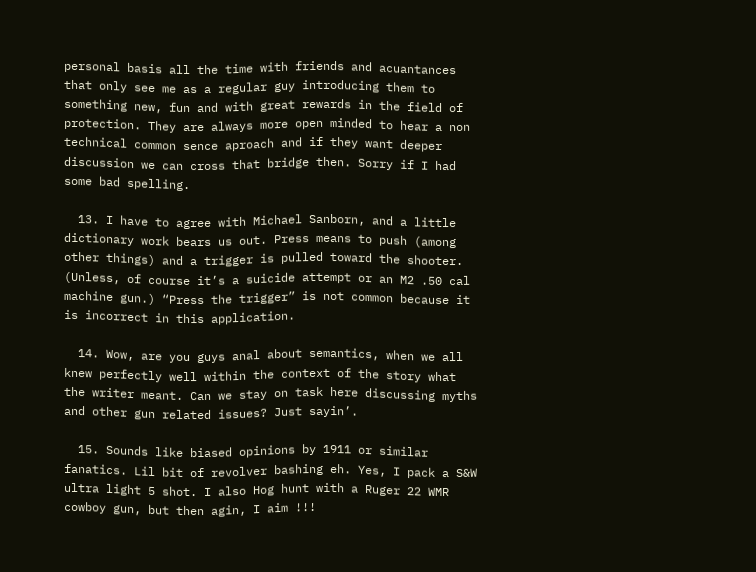personal basis all the time with friends and acuantances that only see me as a regular guy introducing them to something new, fun and with great rewards in the field of protection. They are always more open minded to hear a non technical common sence aproach and if they want deeper discussion we can cross that bridge then. Sorry if I had some bad spelling.

  13. I have to agree with Michael Sanborn, and a little dictionary work bears us out. Press means to push (among other things) and a trigger is pulled toward the shooter. (Unless, of course it’s a suicide attempt or an M2 .50 cal machine gun.) “Press the trigger” is not common because it is incorrect in this application.

  14. Wow, are you guys anal about semantics, when we all knew perfectly well within the context of the story what the writer meant. Can we stay on task here discussing myths and other gun related issues? Just sayin’.

  15. Sounds like biased opinions by 1911 or similar fanatics. Lil bit of revolver bashing eh. Yes, I pack a S&W ultra light 5 shot. I also Hog hunt with a Ruger 22 WMR cowboy gun, but then agin, I aim !!!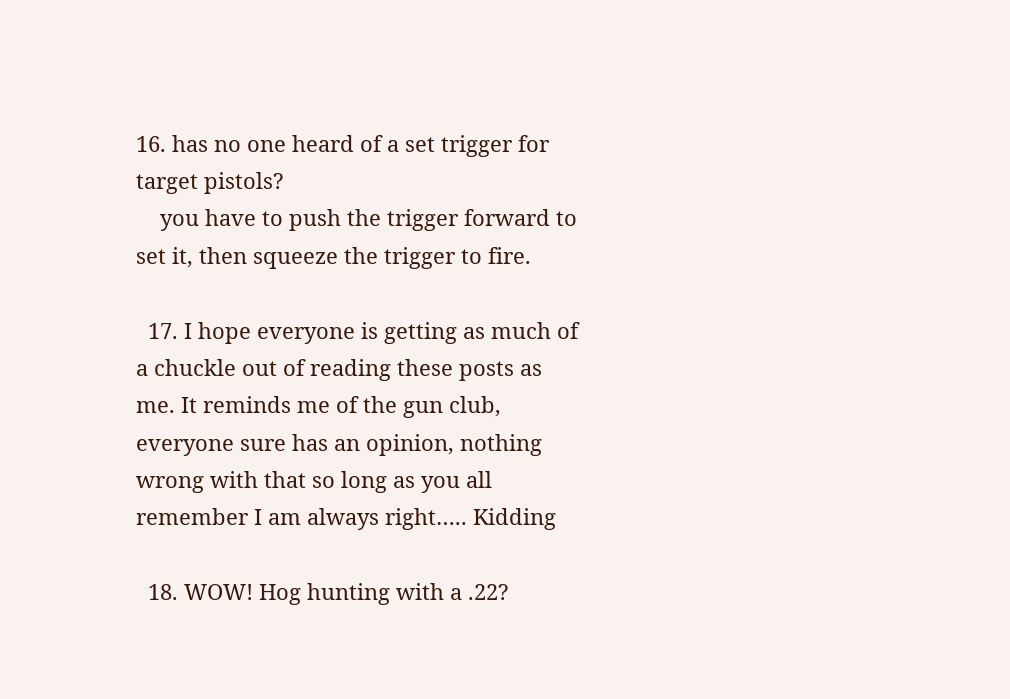16. has no one heard of a set trigger for target pistols?
    you have to push the trigger forward to set it, then squeeze the trigger to fire.

  17. I hope everyone is getting as much of a chuckle out of reading these posts as me. It reminds me of the gun club, everyone sure has an opinion, nothing wrong with that so long as you all remember I am always right….. Kidding

  18. WOW! Hog hunting with a .22?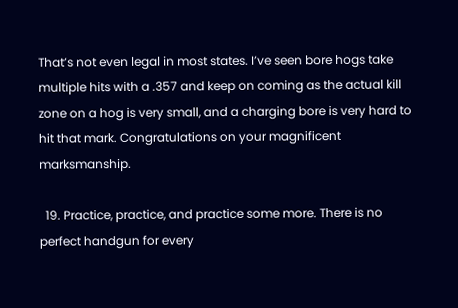That’s not even legal in most states. I’ve seen bore hogs take multiple hits with a .357 and keep on coming as the actual kill zone on a hog is very small, and a charging bore is very hard to hit that mark. Congratulations on your magnificent marksmanship.

  19. Practice, practice, and practice some more. There is no perfect handgun for every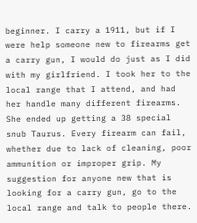beginner. I carry a 1911, but if I were help someone new to firearms get a carry gun, I would do just as I did with my girlfriend. I took her to the local range that I attend, and had her handle many different firearms. She ended up getting a 38 special snub Taurus. Every firearm can fail, whether due to lack of cleaning, poor ammunition or improper grip. My suggestion for anyone new that is looking for a carry gun, go to the local range and talk to people there.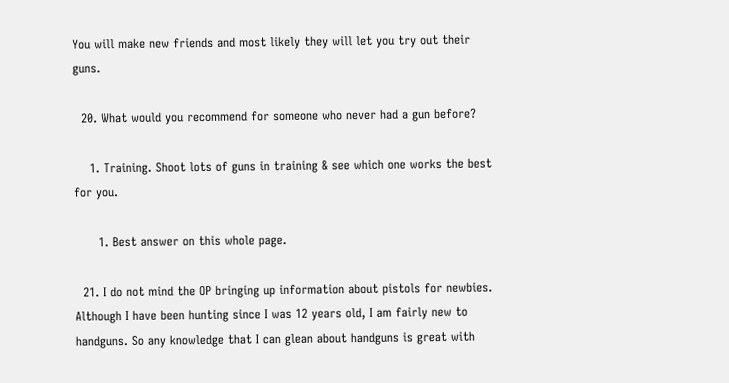You will make new friends and most likely they will let you try out their guns.

  20. What would you recommend for someone who never had a gun before?

    1. Training. Shoot lots of guns in training & see which one works the best for you.

      1. Best answer on this whole page.

  21. I do not mind the OP bringing up information about pistols for newbies. Although I have been hunting since I was 12 years old, I am fairly new to handguns. So any knowledge that I can glean about handguns is great with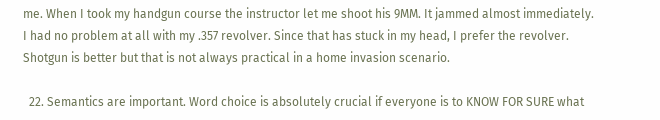me. When I took my handgun course the instructor let me shoot his 9MM. It jammed almost immediately. I had no problem at all with my .357 revolver. Since that has stuck in my head, I prefer the revolver. Shotgun is better but that is not always practical in a home invasion scenario.

  22. Semantics are important. Word choice is absolutely crucial if everyone is to KNOW FOR SURE what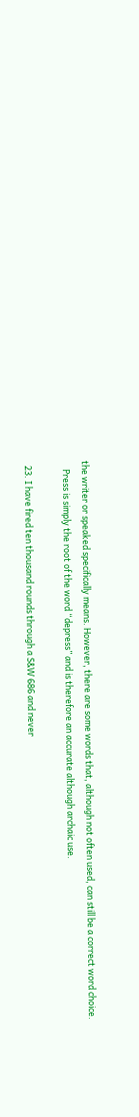the writer or speaked specifically means. However, there are some words that, although not often used, can still be a correct word choice.
    Press is simply the root of the word “depress” and is therefore an accurate although archaic use.

  23. I have fired ten thousand rounds through a S&W 686 and never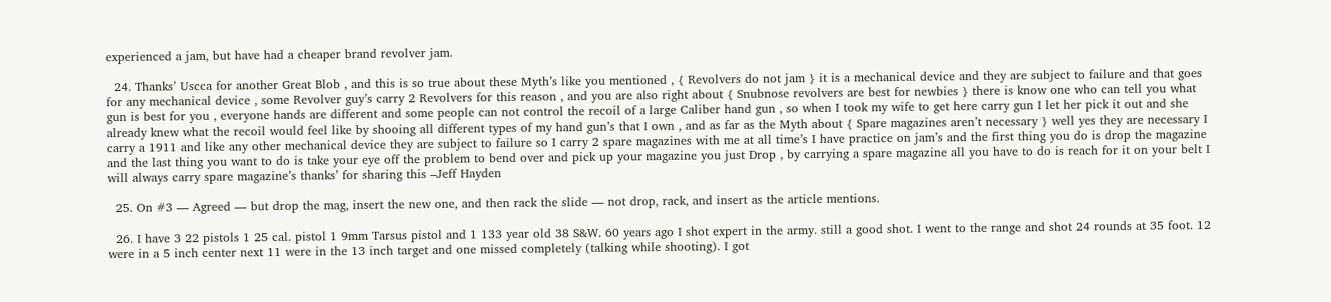experienced a jam, but have had a cheaper brand revolver jam.

  24. Thanks’ Uscca for another Great Blob , and this is so true about these Myth’s like you mentioned , { Revolvers do not jam } it is a mechanical device and they are subject to failure and that goes for any mechanical device , some Revolver guy’s carry 2 Revolvers for this reason , and you are also right about { Snubnose revolvers are best for newbies } there is know one who can tell you what gun is best for you , everyone hands are different and some people can not control the recoil of a large Caliber hand gun , so when I took my wife to get here carry gun I let her pick it out and she already knew what the recoil would feel like by shooing all different types of my hand gun’s that I own , and as far as the Myth about { Spare magazines aren’t necessary } well yes they are necessary I carry a 1911 and like any other mechanical device they are subject to failure so I carry 2 spare magazines with me at all time’s I have practice on jam’s and the first thing you do is drop the magazine and the last thing you want to do is take your eye off the problem to bend over and pick up your magazine you just Drop , by carrying a spare magazine all you have to do is reach for it on your belt I will always carry spare magazine’s thanks’ for sharing this –Jeff Hayden

  25. On #3 — Agreed — but drop the mag, insert the new one, and then rack the slide — not drop, rack, and insert as the article mentions.

  26. I have 3 22 pistols 1 25 cal. pistol 1 9mm Tarsus pistol and 1 133 year old 38 S&W. 60 years ago I shot expert in the army. still a good shot. I went to the range and shot 24 rounds at 35 foot. 12 were in a 5 inch center next 11 were in the 13 inch target and one missed completely (talking while shooting). I got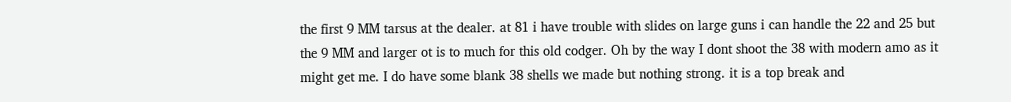the first 9 MM tarsus at the dealer. at 81 i have trouble with slides on large guns i can handle the 22 and 25 but the 9 MM and larger ot is to much for this old codger. Oh by the way I dont shoot the 38 with modern amo as it might get me. I do have some blank 38 shells we made but nothing strong. it is a top break and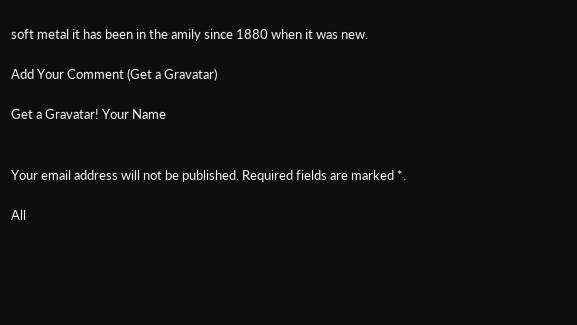soft metal it has been in the amily since 1880 when it was new.

Add Your Comment (Get a Gravatar)

Get a Gravatar! Your Name


Your email address will not be published. Required fields are marked *.

All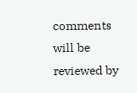comments will be reviewed by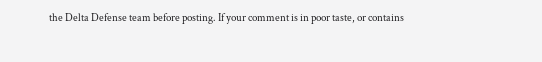the Delta Defense team before posting. If your comment is in poor taste, or contains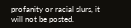profanity or racial slurs, it will not be posted.